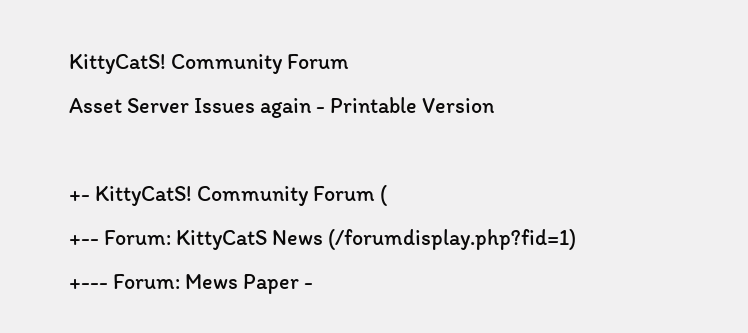KittyCatS! Community Forum
Asset Server Issues again - Printable Version

+- KittyCatS! Community Forum (
+-- Forum: KittyCatS News (/forumdisplay.php?fid=1)
+--- Forum: Mews Paper -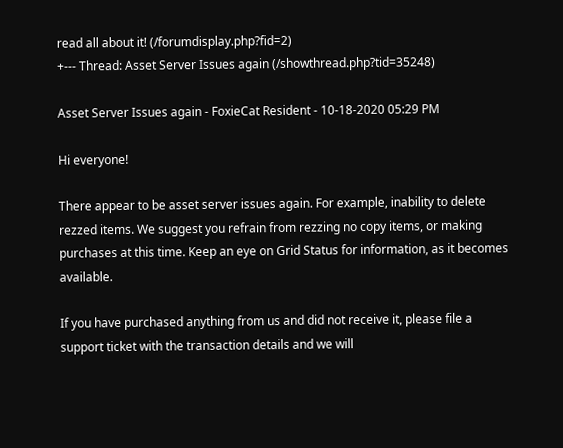read all about it! (/forumdisplay.php?fid=2)
+--- Thread: Asset Server Issues again (/showthread.php?tid=35248)

Asset Server Issues again - FoxieCat Resident - 10-18-2020 05:29 PM

Hi everyone!

There appear to be asset server issues again. For example, inability to delete rezzed items. We suggest you refrain from rezzing no copy items, or making purchases at this time. Keep an eye on Grid Status for information, as it becomes available.

If you have purchased anything from us and did not receive it, please file a support ticket with the transaction details and we will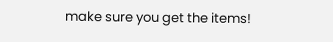make sure you get the items!